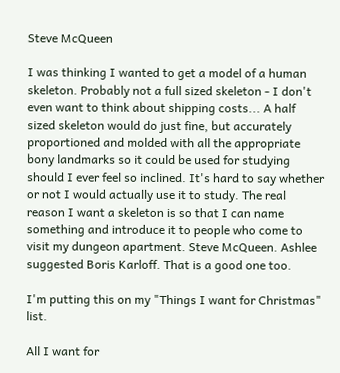Steve McQueen

I was thinking I wanted to get a model of a human skeleton. Probably not a full sized skeleton - I don't even want to think about shipping costs... A half sized skeleton would do just fine, but accurately proportioned and molded with all the appropriate bony landmarks so it could be used for studying should I ever feel so inclined. It's hard to say whether or not I would actually use it to study. The real reason I want a skeleton is so that I can name something and introduce it to people who come to visit my dungeon apartment. Steve McQueen. Ashlee suggested Boris Karloff. That is a good one too.

I'm putting this on my "Things I want for Christmas" list.

All I want for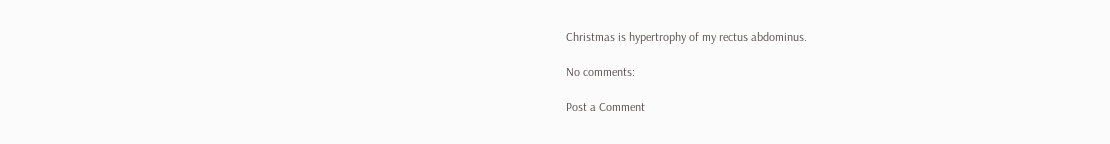Christmas is hypertrophy of my rectus abdominus.

No comments:

Post a Comment